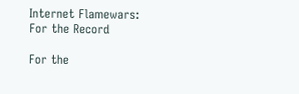Internet Flamewars: For the Record

For the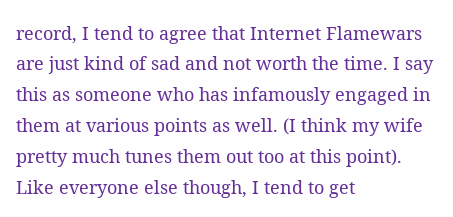record, I tend to agree that Internet Flamewars are just kind of sad and not worth the time. I say this as someone who has infamously engaged in them at various points as well. (I think my wife pretty much tunes them out too at this point). Like everyone else though, I tend to get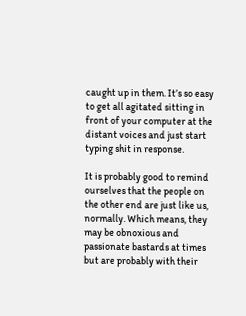caught up in them. It’s so easy to get all agitated sitting in front of your computer at the distant voices and just start typing shit in response.

It is probably good to remind ourselves that the people on the other end are just like us, normally. Which means, they may be obnoxious and passionate bastards at times but are probably with their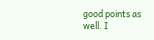good points as well. I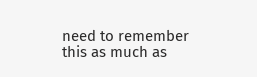need to remember this as much as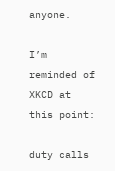anyone.

I’m reminded of XKCD at this point:

duty calls